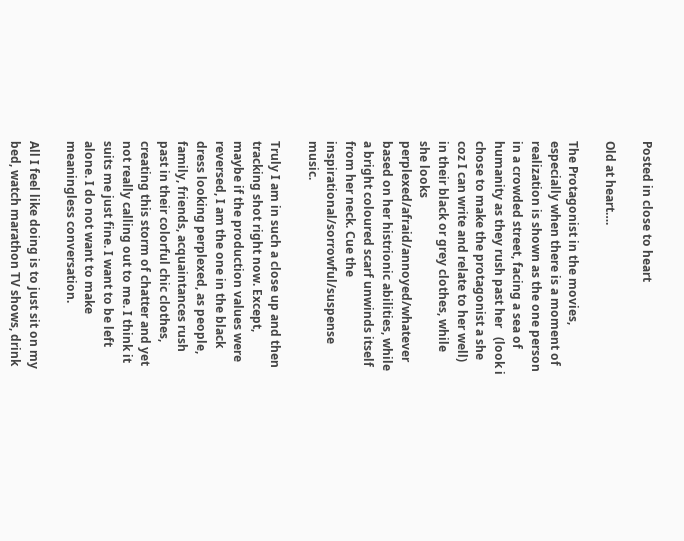Posted in close to heart

Old at heart….

The Protagonist in the movies, especially when there is a moment of realization is shown as the one person in a crowded street, facing a sea of humanity as they rush past her   (look i chose to make the protagonist a she coz I can write and relate to her well) in their black or grey clothes, while she looks perplexed/afraid/annoyed/whatever based on her histrionic abilities, while a bright coloured scarf unwinds itself from her neck. Cue the inspirational/sorrowful/suspense music.

Truly I am in such a close up and then tracking shot right now. Except, maybe if the production values were reversed, I am the one in the black dress looking perplexed, as people, family, friends, acquaintances rush past in their colorful chic clothes, creating this storm of chatter and yet not really calling out to me. I think it suits me just fine. I want to be left alone. I do not want to make meaningless conversation.

All I feel like doing is to just sit on my bed, watch marathon TV shows, drink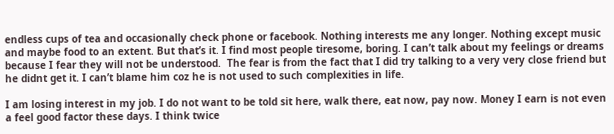endless cups of tea and occasionally check phone or facebook. Nothing interests me any longer. Nothing except music and maybe food to an extent. But that’s it. I find most people tiresome, boring. I can’t talk about my feelings or dreams because I fear they will not be understood.  The fear is from the fact that I did try talking to a very very close friend but he didnt get it. I can’t blame him coz he is not used to such complexities in life.

I am losing interest in my job. I do not want to be told sit here, walk there, eat now, pay now. Money I earn is not even a feel good factor these days. I think twice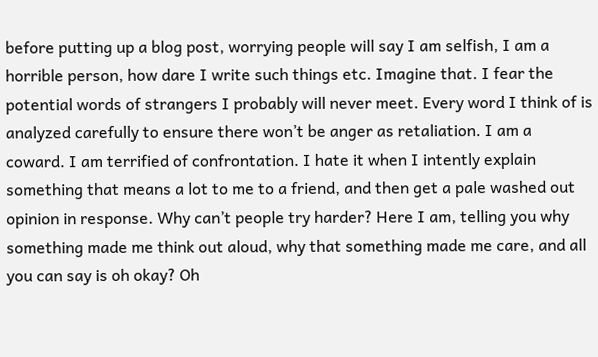before putting up a blog post, worrying people will say I am selfish, I am a horrible person, how dare I write such things etc. Imagine that. I fear the potential words of strangers I probably will never meet. Every word I think of is analyzed carefully to ensure there won’t be anger as retaliation. I am a coward. I am terrified of confrontation. I hate it when I intently explain something that means a lot to me to a friend, and then get a pale washed out opinion in response. Why can’t people try harder? Here I am, telling you why something made me think out aloud, why that something made me care, and all you can say is oh okay? Oh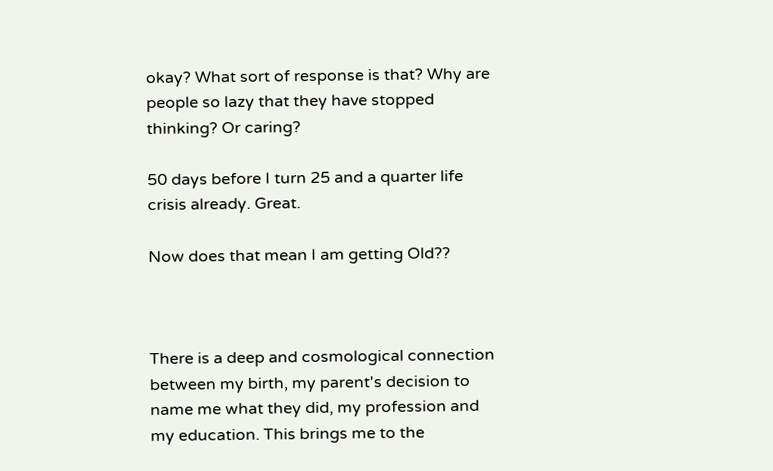okay? What sort of response is that? Why are people so lazy that they have stopped thinking? Or caring?

50 days before I turn 25 and a quarter life crisis already. Great.

Now does that mean I am getting Old??



There is a deep and cosmological connection between my birth, my parent's decision to name me what they did, my profession and my education. This brings me to the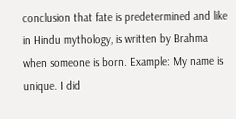conclusion that fate is predetermined and like in Hindu mythology, is written by Brahma when someone is born. Example: My name is unique. I did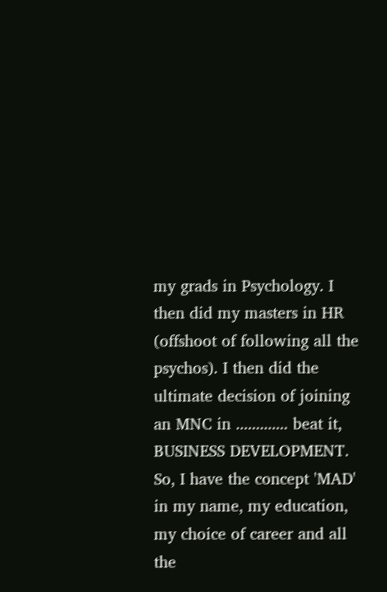my grads in Psychology. I then did my masters in HR (offshoot of following all the psychos). I then did the ultimate decision of joining an MNC in ............. beat it, BUSINESS DEVELOPMENT. So, I have the concept 'MAD' in my name, my education, my choice of career and all the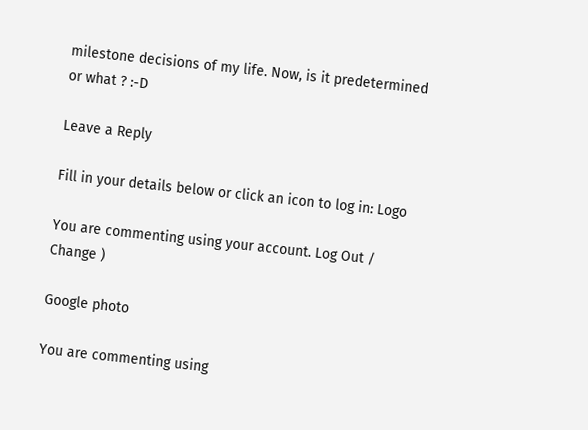milestone decisions of my life. Now, is it predetermined or what ? :-D

Leave a Reply

Fill in your details below or click an icon to log in: Logo

You are commenting using your account. Log Out /  Change )

Google photo

You are commenting using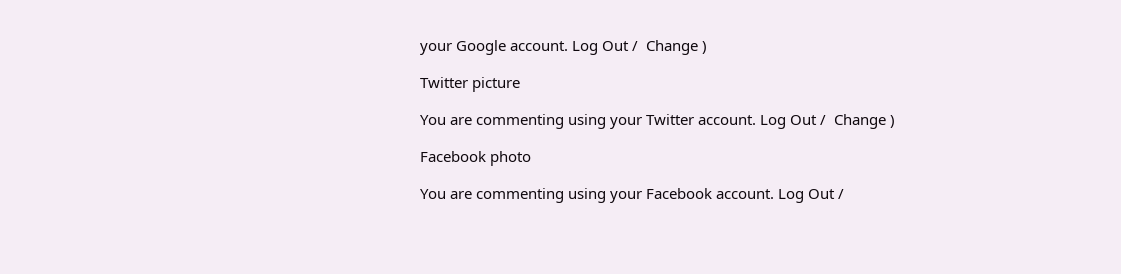your Google account. Log Out /  Change )

Twitter picture

You are commenting using your Twitter account. Log Out /  Change )

Facebook photo

You are commenting using your Facebook account. Log Out /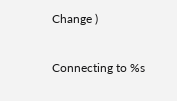Change )

Connecting to %s